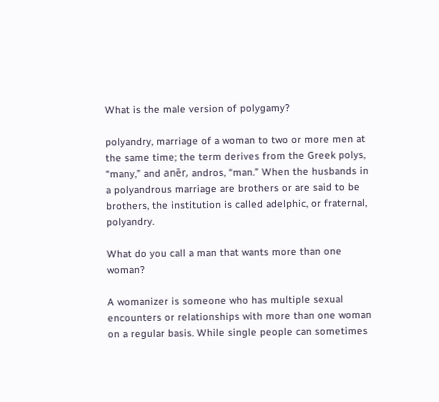What is the male version of polygamy?

polyandry, marriage of a woman to two or more men at the same time; the term derives from the Greek polys, “many,” and anēr, andros, “man.” When the husbands in a polyandrous marriage are brothers or are said to be brothers, the institution is called adelphic, or fraternal, polyandry.

What do you call a man that wants more than one woman?

A womanizer is someone who has multiple sexual encounters or relationships with more than one woman on a regular basis. While single people can sometimes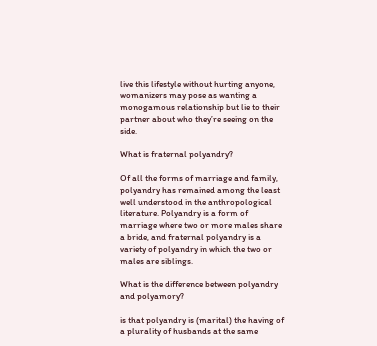live this lifestyle without hurting anyone, womanizers may pose as wanting a monogamous relationship but lie to their partner about who they’re seeing on the side.

What is fraternal polyandry?

Of all the forms of marriage and family, polyandry has remained among the least well understood in the anthropological literature. Polyandry is a form of marriage where two or more males share a bride, and fraternal polyandry is a variety of polyandry in which the two or males are siblings.

What is the difference between polyandry and polyamory?

is that polyandry is (marital) the having of a plurality of husbands at the same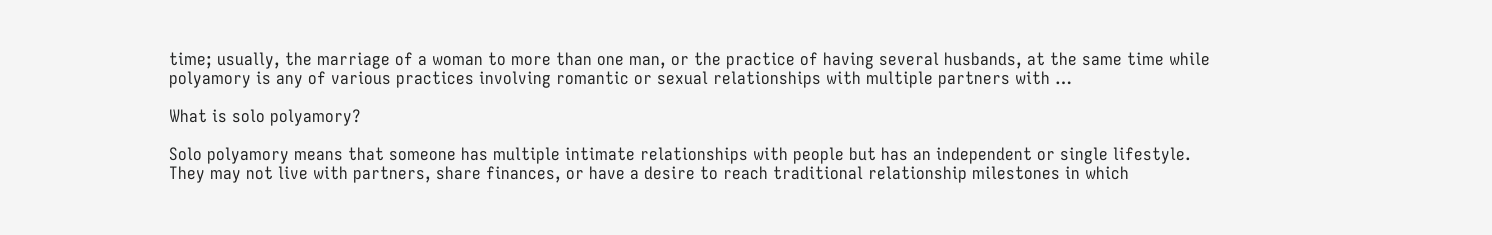time; usually, the marriage of a woman to more than one man, or the practice of having several husbands, at the same time while polyamory is any of various practices involving romantic or sexual relationships with multiple partners with …

What is solo polyamory?

Solo polyamory means that someone has multiple intimate relationships with people but has an independent or single lifestyle. They may not live with partners, share finances, or have a desire to reach traditional relationship milestones in which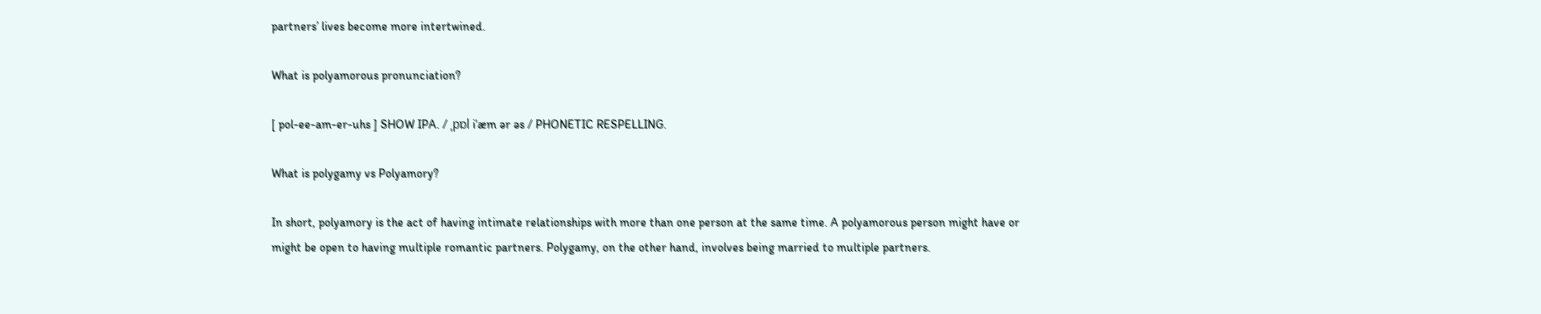partners’ lives become more intertwined.

What is polyamorous pronunciation?

[ pol-ee-am-er-uhs ] SHOW IPA. / ˌpɒl iˈæm ər əs / PHONETIC RESPELLING.

What is polygamy vs Polyamory?

In short, polyamory is the act of having intimate relationships with more than one person at the same time. A polyamorous person might have or might be open to having multiple romantic partners. Polygamy, on the other hand, involves being married to multiple partners.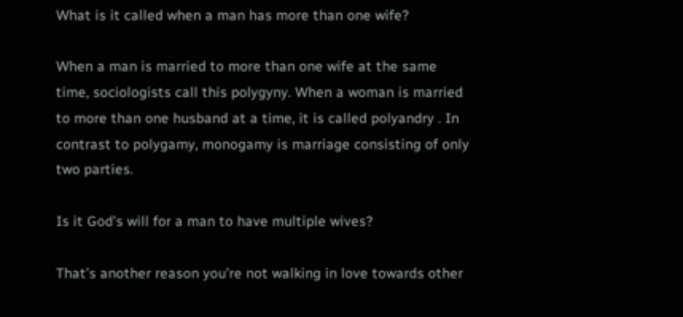What is it called when a man has more than one wife?

When a man is married to more than one wife at the same time, sociologists call this polygyny. When a woman is married to more than one husband at a time, it is called polyandry . In contrast to polygamy, monogamy is marriage consisting of only two parties.

Is it God’s will for a man to have multiple wives?

That’s another reason you’re not walking in love towards other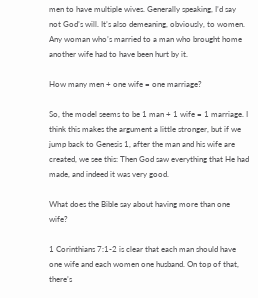men to have multiple wives. Generally speaking, I’d say not God’s will. It’s also demeaning, obviously, to women. Any woman who’s married to a man who brought home another wife had to have been hurt by it.

How many men + one wife = one marriage?

So, the model seems to be 1 man + 1 wife = 1 marriage. I think this makes the argument a little stronger, but if we jump back to Genesis 1, after the man and his wife are created, we see this: Then God saw everything that He had made, and indeed it was very good.

What does the Bible say about having more than one wife?

1 Corinthians 7:1-2 is clear that each man should have one wife and each women one husband. On top of that, there’s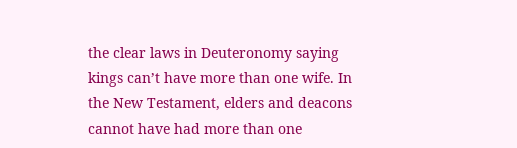the clear laws in Deuteronomy saying kings can’t have more than one wife. In the New Testament, elders and deacons cannot have had more than one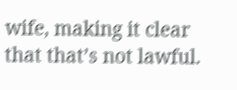wife, making it clear that that’s not lawful.